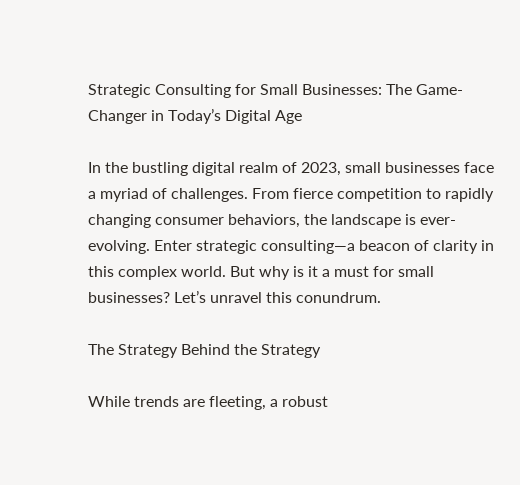Strategic Consulting for Small Businesses: The Game-Changer in Today’s Digital Age

In the bustling digital realm of 2023, small businesses face a myriad of challenges. From fierce competition to rapidly changing consumer behaviors, the landscape is ever-evolving. Enter strategic consulting—a beacon of clarity in this complex world. But why is it a must for small businesses? Let’s unravel this conundrum.

The Strategy Behind the Strategy

While trends are fleeting, a robust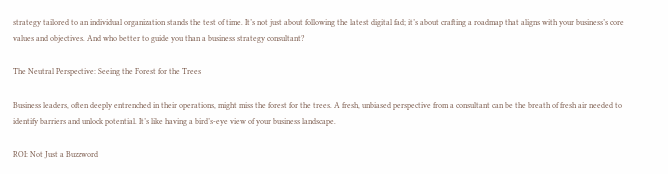strategy tailored to an individual organization stands the test of time. It’s not just about following the latest digital fad; it’s about crafting a roadmap that aligns with your business’s core values and objectives. And who better to guide you than a business strategy consultant?

The Neutral Perspective: Seeing the Forest for the Trees

Business leaders, often deeply entrenched in their operations, might miss the forest for the trees. A fresh, unbiased perspective from a consultant can be the breath of fresh air needed to identify barriers and unlock potential. It’s like having a bird’s-eye view of your business landscape.

ROI: Not Just a Buzzword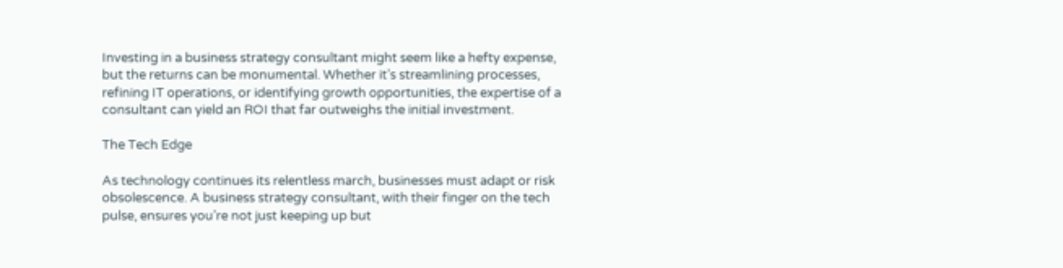Investing in a business strategy consultant might seem like a hefty expense, but the returns can be monumental. Whether it’s streamlining processes, refining IT operations, or identifying growth opportunities, the expertise of a consultant can yield an ROI that far outweighs the initial investment.

The Tech Edge

As technology continues its relentless march, businesses must adapt or risk obsolescence. A business strategy consultant, with their finger on the tech pulse, ensures you’re not just keeping up but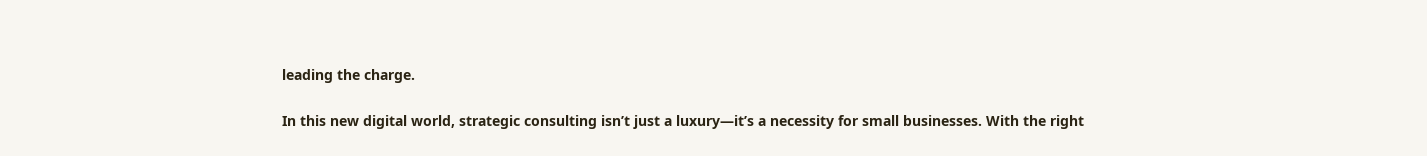leading the charge.

In this new digital world, strategic consulting isn’t just a luxury—it’s a necessity for small businesses. With the right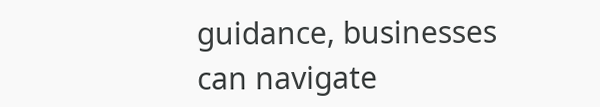guidance, businesses can navigate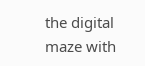the digital maze with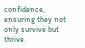confidence, ensuring they not only survive but thrive.